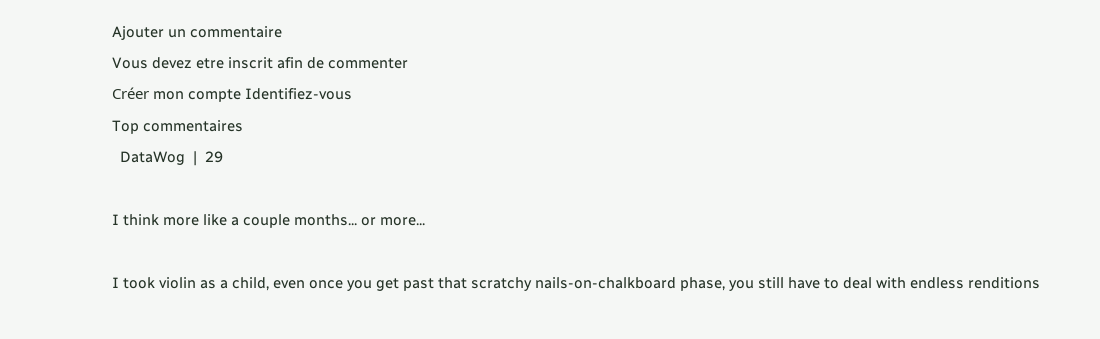Ajouter un commentaire
Vous devez etre inscrit afin de commenter
Créer mon compte Identifiez-vous
Top commentaires
  DataWog  |  29

I think more like a couple months... or more...

I took violin as a child, even once you get past that scratchy nails-on-chalkboard phase, you still have to deal with endless renditions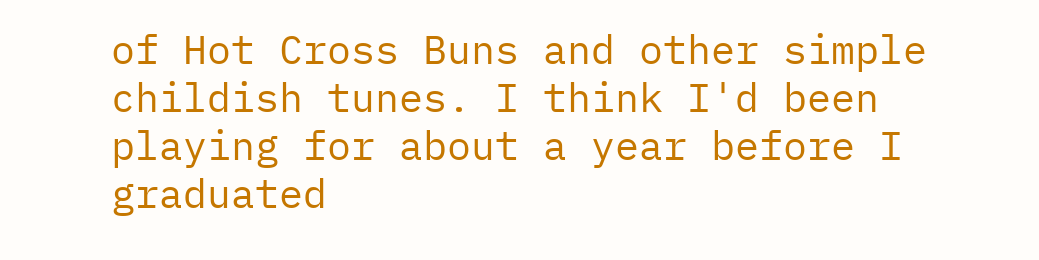of Hot Cross Buns and other simple childish tunes. I think I'd been playing for about a year before I graduated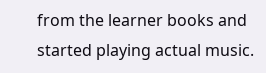from the learner books and started playing actual music.